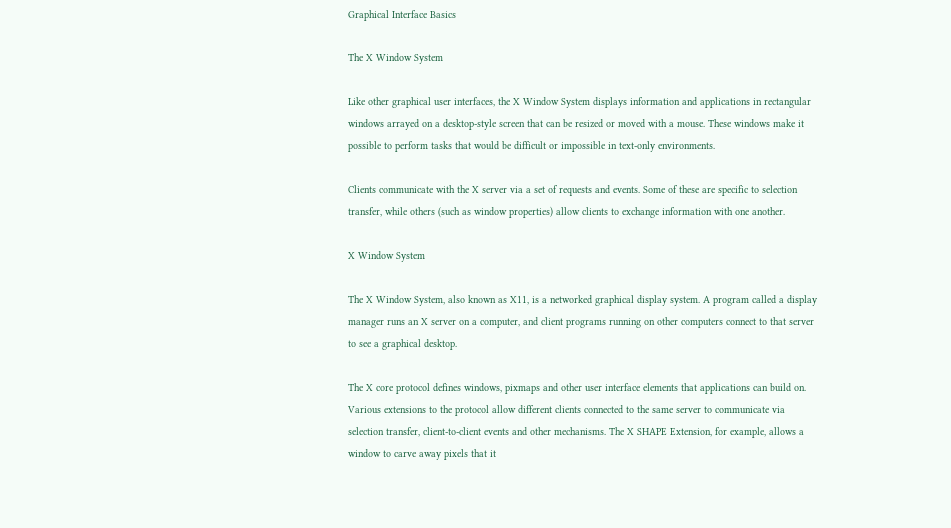Graphical Interface Basics

The X Window System

Like other graphical user interfaces, the X Window System displays information and applications in rectangular windows arrayed on a desktop-style screen that can be resized or moved with a mouse. These windows make it possible to perform tasks that would be difficult or impossible in text-only environments.

Clients communicate with the X server via a set of requests and events. Some of these are specific to selection transfer, while others (such as window properties) allow clients to exchange information with one another.

X Window System

The X Window System, also known as X11, is a networked graphical display system. A program called a display manager runs an X server on a computer, and client programs running on other computers connect to that server to see a graphical desktop.

The X core protocol defines windows, pixmaps and other user interface elements that applications can build on. Various extensions to the protocol allow different clients connected to the same server to communicate via selection transfer, client-to-client events and other mechanisms. The X SHAPE Extension, for example, allows a window to carve away pixels that it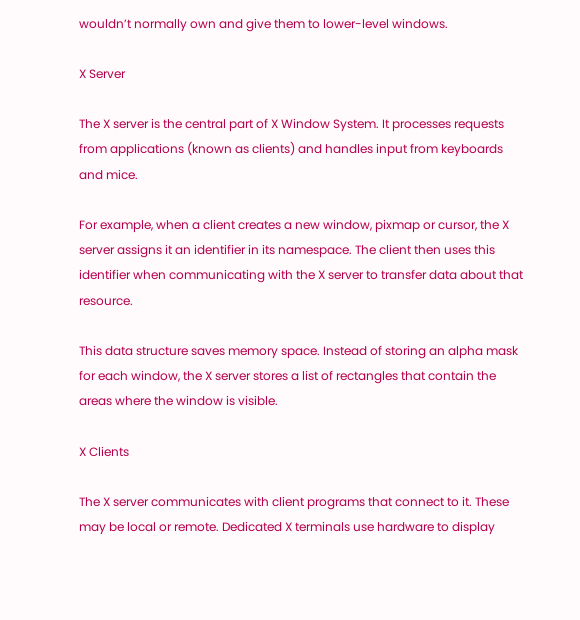wouldn’t normally own and give them to lower-level windows.

X Server

The X server is the central part of X Window System. It processes requests from applications (known as clients) and handles input from keyboards and mice.

For example, when a client creates a new window, pixmap or cursor, the X server assigns it an identifier in its namespace. The client then uses this identifier when communicating with the X server to transfer data about that resource.

This data structure saves memory space. Instead of storing an alpha mask for each window, the X server stores a list of rectangles that contain the areas where the window is visible.

X Clients

The X server communicates with client programs that connect to it. These may be local or remote. Dedicated X terminals use hardware to display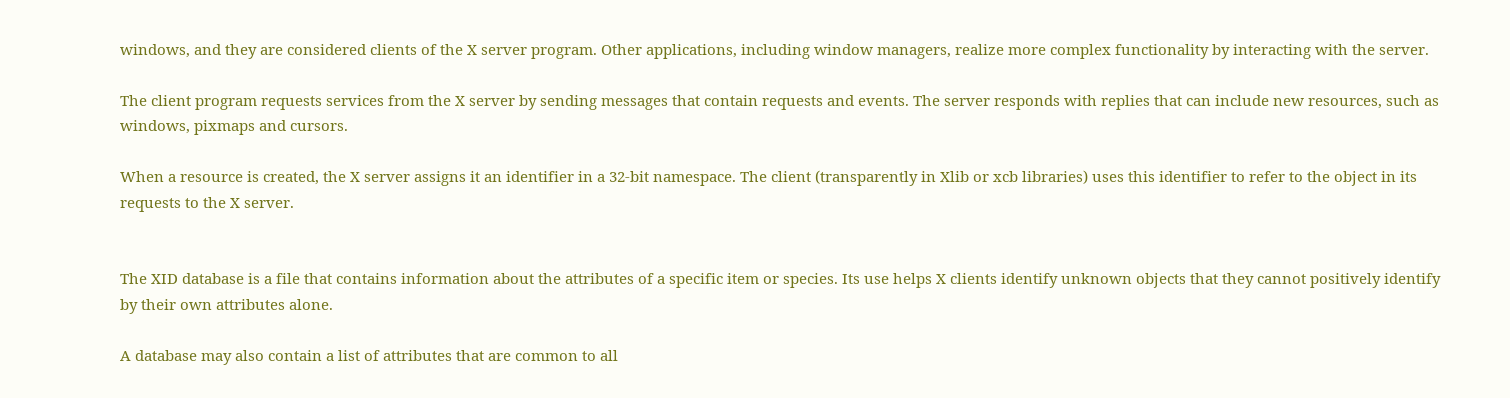windows, and they are considered clients of the X server program. Other applications, including window managers, realize more complex functionality by interacting with the server.

The client program requests services from the X server by sending messages that contain requests and events. The server responds with replies that can include new resources, such as windows, pixmaps and cursors.

When a resource is created, the X server assigns it an identifier in a 32-bit namespace. The client (transparently in Xlib or xcb libraries) uses this identifier to refer to the object in its requests to the X server.


The XID database is a file that contains information about the attributes of a specific item or species. Its use helps X clients identify unknown objects that they cannot positively identify by their own attributes alone.

A database may also contain a list of attributes that are common to all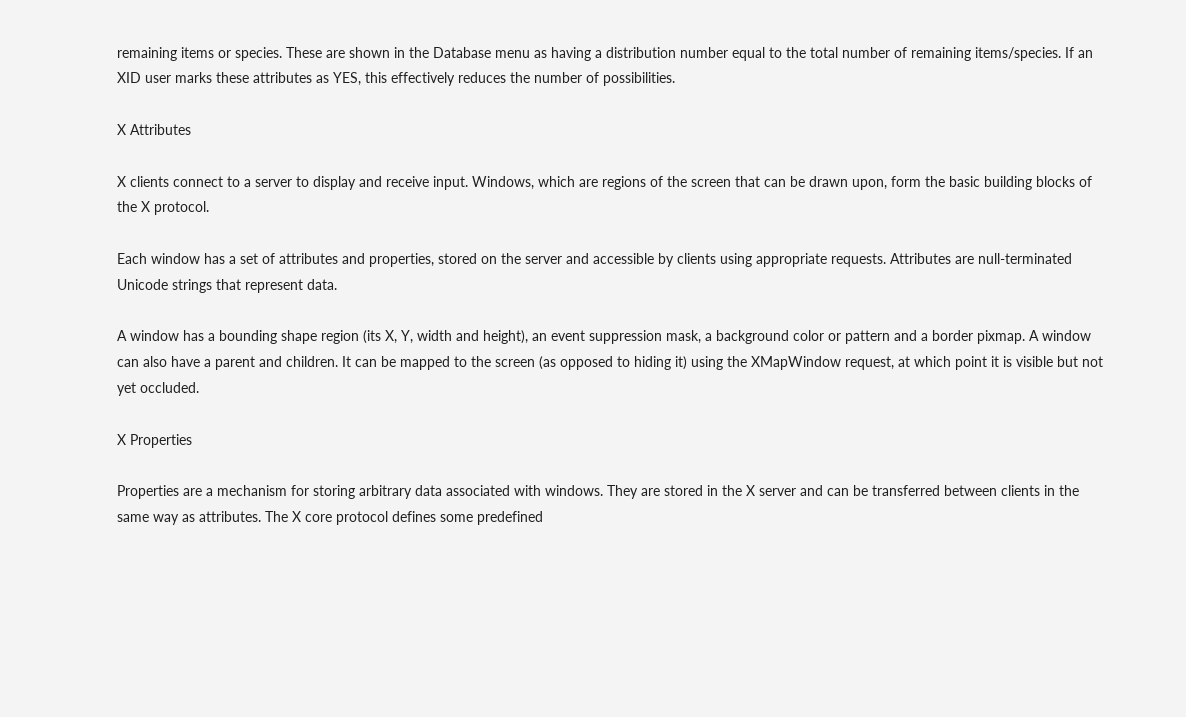remaining items or species. These are shown in the Database menu as having a distribution number equal to the total number of remaining items/species. If an XID user marks these attributes as YES, this effectively reduces the number of possibilities.

X Attributes

X clients connect to a server to display and receive input. Windows, which are regions of the screen that can be drawn upon, form the basic building blocks of the X protocol.

Each window has a set of attributes and properties, stored on the server and accessible by clients using appropriate requests. Attributes are null-terminated Unicode strings that represent data.

A window has a bounding shape region (its X, Y, width and height), an event suppression mask, a background color or pattern and a border pixmap. A window can also have a parent and children. It can be mapped to the screen (as opposed to hiding it) using the XMapWindow request, at which point it is visible but not yet occluded.

X Properties

Properties are a mechanism for storing arbitrary data associated with windows. They are stored in the X server and can be transferred between clients in the same way as attributes. The X core protocol defines some predefined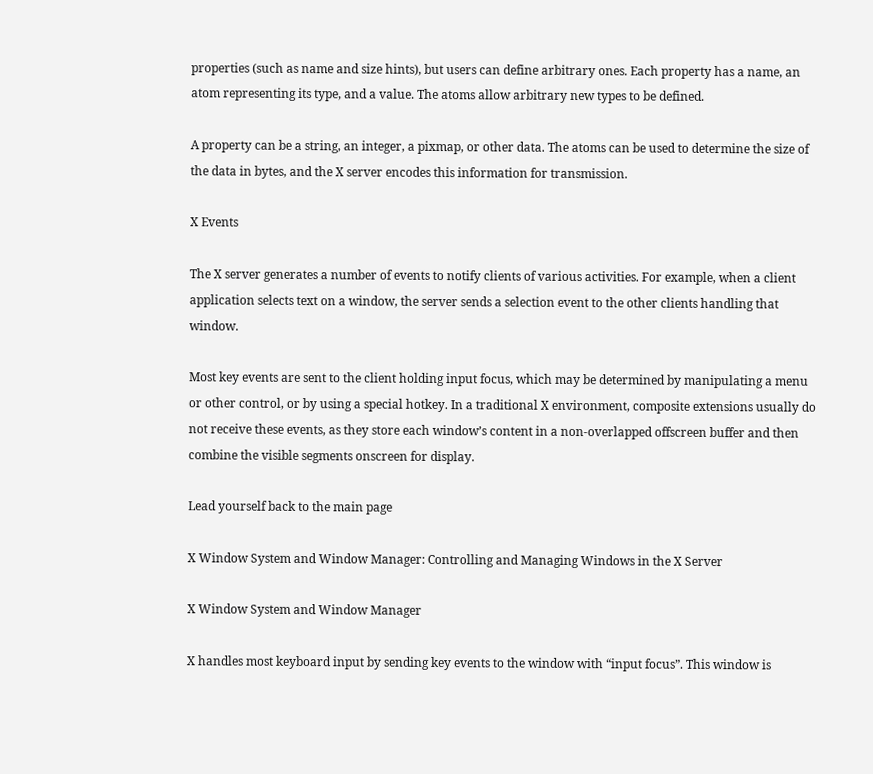properties (such as name and size hints), but users can define arbitrary ones. Each property has a name, an atom representing its type, and a value. The atoms allow arbitrary new types to be defined.

A property can be a string, an integer, a pixmap, or other data. The atoms can be used to determine the size of the data in bytes, and the X server encodes this information for transmission.

X Events

The X server generates a number of events to notify clients of various activities. For example, when a client application selects text on a window, the server sends a selection event to the other clients handling that window.

Most key events are sent to the client holding input focus, which may be determined by manipulating a menu or other control, or by using a special hotkey. In a traditional X environment, composite extensions usually do not receive these events, as they store each window’s content in a non-overlapped offscreen buffer and then combine the visible segments onscreen for display.

Lead yourself back to the main page

X Window System and Window Manager: Controlling and Managing Windows in the X Server

X Window System and Window Manager

X handles most keyboard input by sending key events to the window with “input focus”. This window is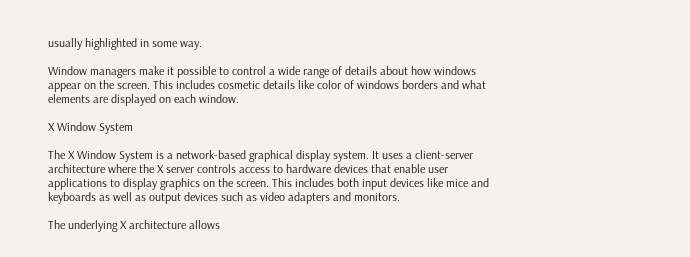usually highlighted in some way.

Window managers make it possible to control a wide range of details about how windows appear on the screen. This includes cosmetic details like color of windows borders and what elements are displayed on each window.

X Window System

The X Window System is a network-based graphical display system. It uses a client-server architecture where the X server controls access to hardware devices that enable user applications to display graphics on the screen. This includes both input devices like mice and keyboards as well as output devices such as video adapters and monitors.

The underlying X architecture allows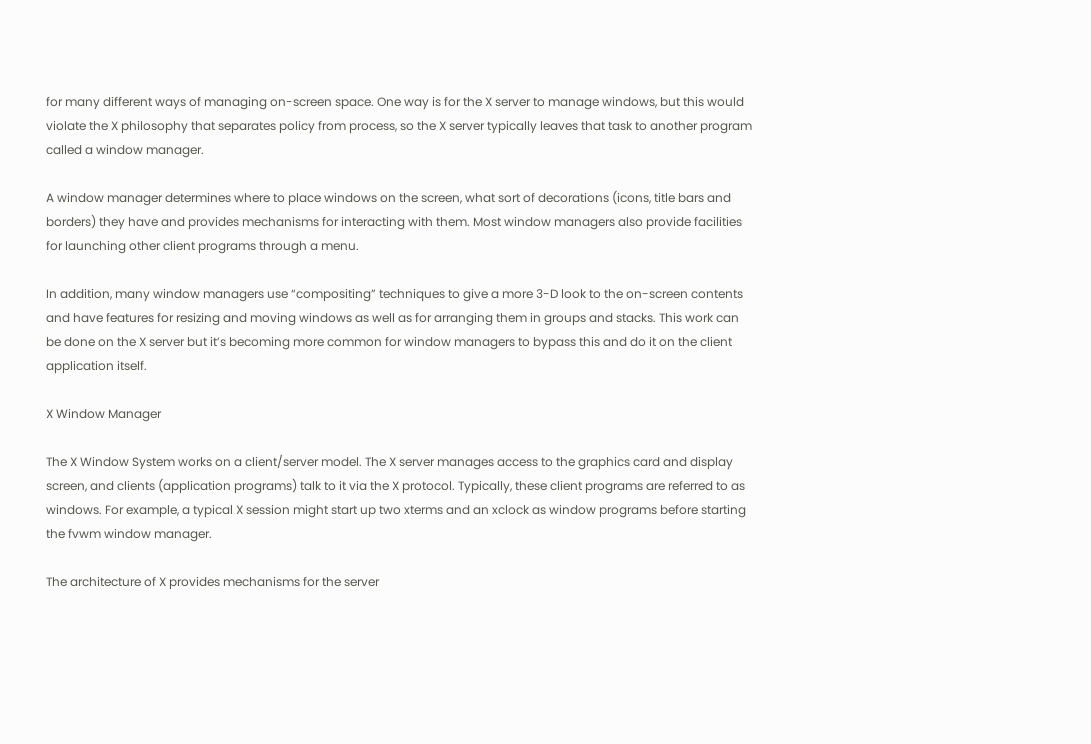for many different ways of managing on-screen space. One way is for the X server to manage windows, but this would violate the X philosophy that separates policy from process, so the X server typically leaves that task to another program called a window manager.

A window manager determines where to place windows on the screen, what sort of decorations (icons, title bars and borders) they have and provides mechanisms for interacting with them. Most window managers also provide facilities for launching other client programs through a menu.

In addition, many window managers use “compositing” techniques to give a more 3-D look to the on-screen contents and have features for resizing and moving windows as well as for arranging them in groups and stacks. This work can be done on the X server but it’s becoming more common for window managers to bypass this and do it on the client application itself.

X Window Manager

The X Window System works on a client/server model. The X server manages access to the graphics card and display screen, and clients (application programs) talk to it via the X protocol. Typically, these client programs are referred to as windows. For example, a typical X session might start up two xterms and an xclock as window programs before starting the fvwm window manager.

The architecture of X provides mechanisms for the server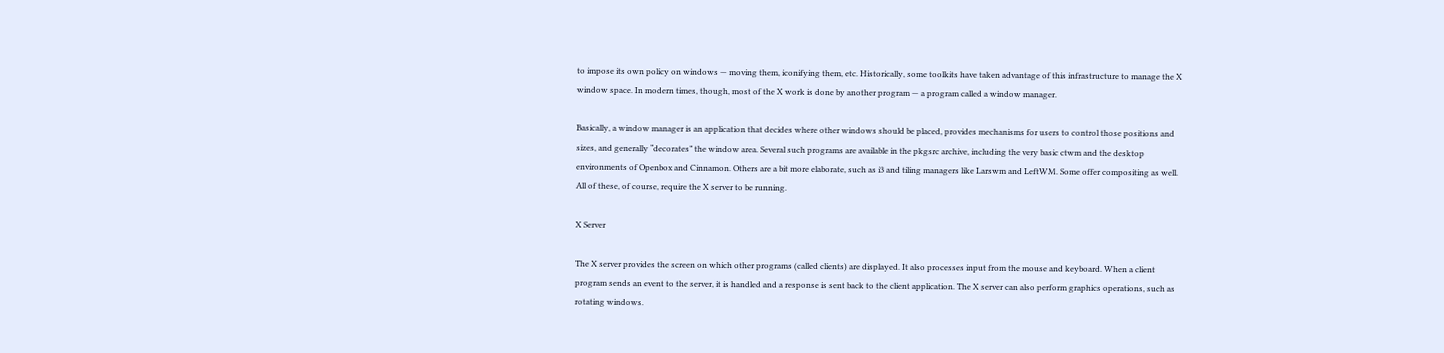to impose its own policy on windows — moving them, iconifying them, etc. Historically, some toolkits have taken advantage of this infrastructure to manage the X window space. In modern times, though, most of the X work is done by another program — a program called a window manager.

Basically, a window manager is an application that decides where other windows should be placed, provides mechanisms for users to control those positions and sizes, and generally “decorates” the window area. Several such programs are available in the pkgsrc archive, including the very basic ctwm and the desktop environments of Openbox and Cinnamon. Others are a bit more elaborate, such as i3 and tiling managers like Larswm and LeftWM. Some offer compositing as well. All of these, of course, require the X server to be running.

X Server

The X server provides the screen on which other programs (called clients) are displayed. It also processes input from the mouse and keyboard. When a client program sends an event to the server, it is handled and a response is sent back to the client application. The X server can also perform graphics operations, such as rotating windows.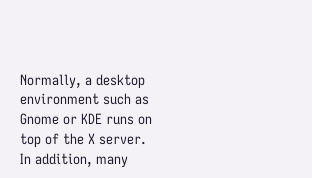Normally, a desktop environment such as Gnome or KDE runs on top of the X server. In addition, many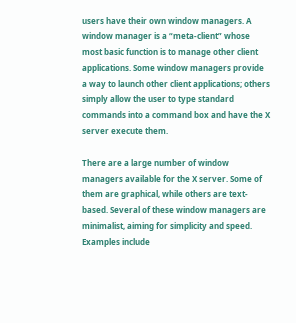users have their own window managers. A window manager is a “meta-client” whose most basic function is to manage other client applications. Some window managers provide a way to launch other client applications; others simply allow the user to type standard commands into a command box and have the X server execute them.

There are a large number of window managers available for the X server. Some of them are graphical, while others are text-based. Several of these window managers are minimalist, aiming for simplicity and speed. Examples include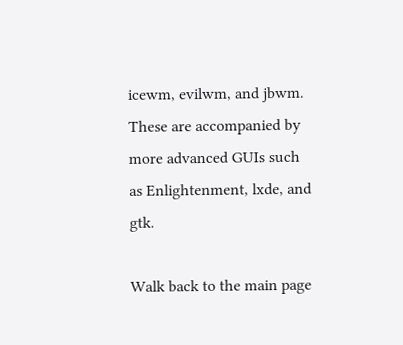icewm, evilwm, and jbwm. These are accompanied by more advanced GUIs such as Enlightenment, lxde, and gtk.

Walk back to the main page